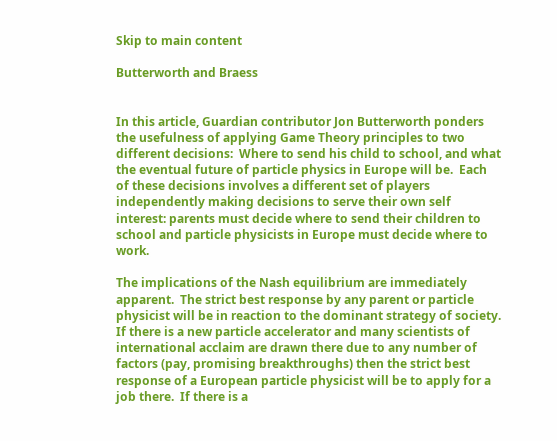Skip to main content

Butterworth and Braess


In this article, Guardian contributor Jon Butterworth ponders the usefulness of applying Game Theory principles to two different decisions:  Where to send his child to school, and what the eventual future of particle physics in Europe will be.  Each of these decisions involves a different set of players independently making decisions to serve their own self interest: parents must decide where to send their children to school and particle physicists in Europe must decide where to work.

The implications of the Nash equilibrium are immediately apparent.  The strict best response by any parent or particle physicist will be in reaction to the dominant strategy of society.  If there is a new particle accelerator and many scientists of international acclaim are drawn there due to any number of factors (pay, promising breakthroughs) then the strict best response of a European particle physicist will be to apply for a job there.  If there is a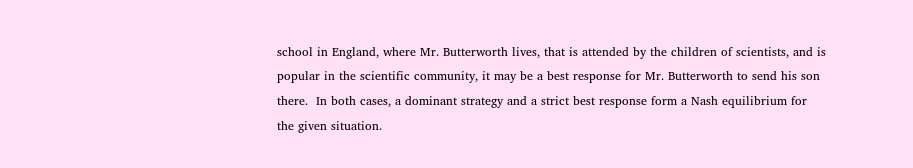school in England, where Mr. Butterworth lives, that is attended by the children of scientists, and is popular in the scientific community, it may be a best response for Mr. Butterworth to send his son there.  In both cases, a dominant strategy and a strict best response form a Nash equilibrium for the given situation.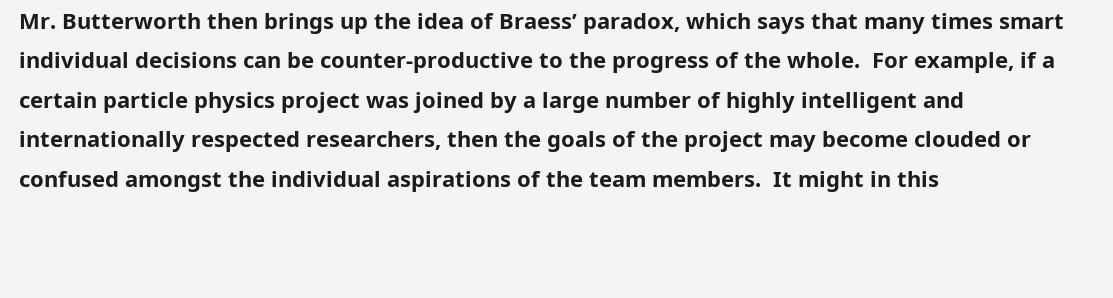Mr. Butterworth then brings up the idea of Braess’ paradox, which says that many times smart individual decisions can be counter-productive to the progress of the whole.  For example, if a certain particle physics project was joined by a large number of highly intelligent and internationally respected researchers, then the goals of the project may become clouded or confused amongst the individual aspirations of the team members.  It might in this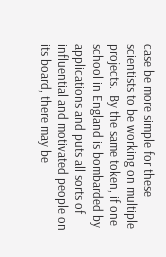case be more simple for these scientists to be working on multiple projects.  By the same token, if one school in England is bombarded by applications and puts all sorts of influential and motivated people on its board, there may be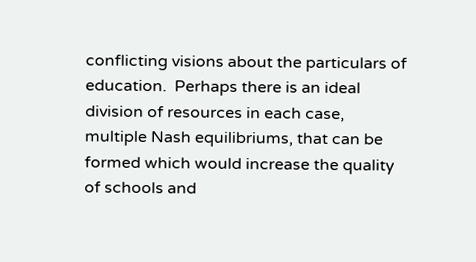conflicting visions about the particulars of education.  Perhaps there is an ideal division of resources in each case, multiple Nash equilibriums, that can be formed which would increase the quality of schools and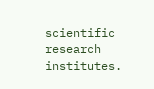scientific research institutes.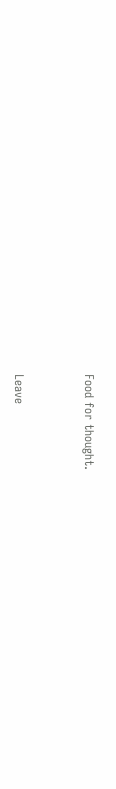Food for thought.


Leave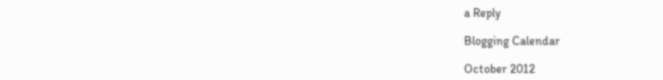a Reply

Blogging Calendar

October 2012